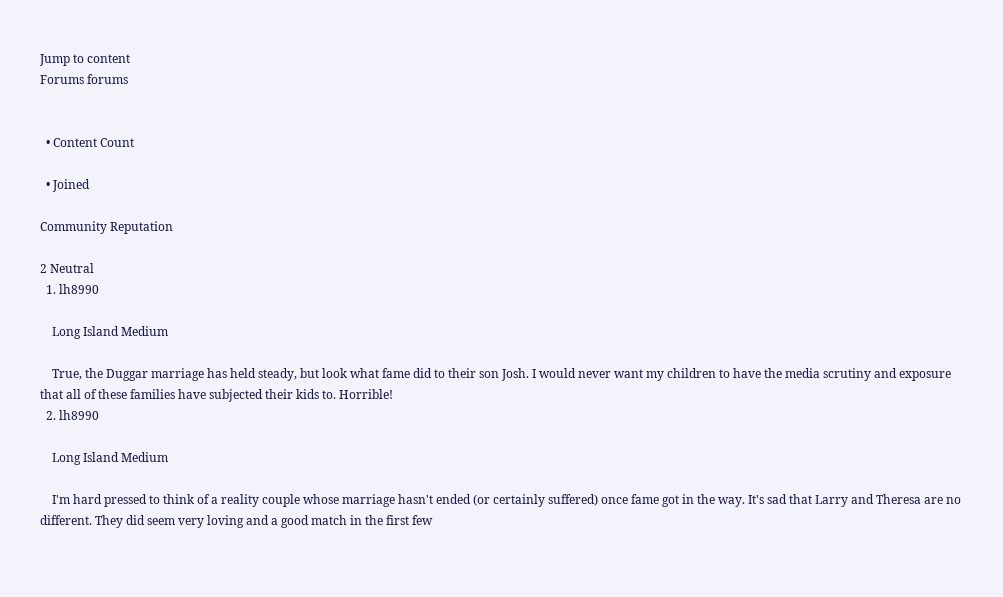Jump to content
Forums forums


  • Content Count

  • Joined

Community Reputation

2 Neutral
  1. lh8990

    Long Island Medium

    True, the Duggar marriage has held steady, but look what fame did to their son Josh. I would never want my children to have the media scrutiny and exposure that all of these families have subjected their kids to. Horrible!
  2. lh8990

    Long Island Medium

    I'm hard pressed to think of a reality couple whose marriage hasn't ended (or certainly suffered) once fame got in the way. It's sad that Larry and Theresa are no different. They did seem very loving and a good match in the first few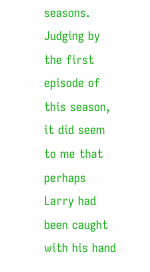seasons. Judging by the first episode of this season, it did seem to me that perhaps Larry had been caught with his hand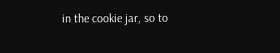in the cookie jar, so to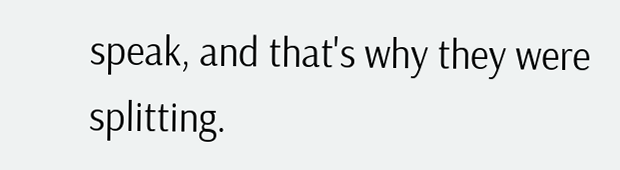speak, and that's why they were splitting.